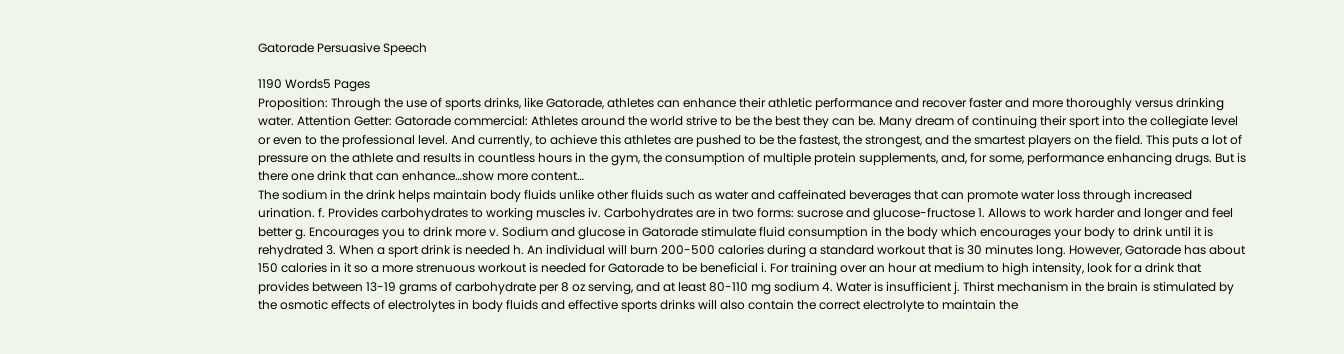Gatorade Persuasive Speech

1190 Words5 Pages
Proposition: Through the use of sports drinks, like Gatorade, athletes can enhance their athletic performance and recover faster and more thoroughly versus drinking water. Attention Getter: Gatorade commercial: Athletes around the world strive to be the best they can be. Many dream of continuing their sport into the collegiate level or even to the professional level. And currently, to achieve this athletes are pushed to be the fastest, the strongest, and the smartest players on the field. This puts a lot of pressure on the athlete and results in countless hours in the gym, the consumption of multiple protein supplements, and, for some, performance enhancing drugs. But is there one drink that can enhance…show more content…
The sodium in the drink helps maintain body fluids unlike other fluids such as water and caffeinated beverages that can promote water loss through increased urination. f. Provides carbohydrates to working muscles iv. Carbohydrates are in two forms: sucrose and glucose-fructose 1. Allows to work harder and longer and feel better g. Encourages you to drink more v. Sodium and glucose in Gatorade stimulate fluid consumption in the body which encourages your body to drink until it is rehydrated 3. When a sport drink is needed h. An individual will burn 200-500 calories during a standard workout that is 30 minutes long. However, Gatorade has about 150 calories in it so a more strenuous workout is needed for Gatorade to be beneficial i. For training over an hour at medium to high intensity, look for a drink that provides between 13-19 grams of carbohydrate per 8 oz serving, and at least 80-110 mg sodium 4. Water is insufficient j. Thirst mechanism in the brain is stimulated by the osmotic effects of electrolytes in body fluids and effective sports drinks will also contain the correct electrolyte to maintain the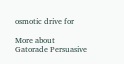osmotic drive for

More about Gatorade Persuasive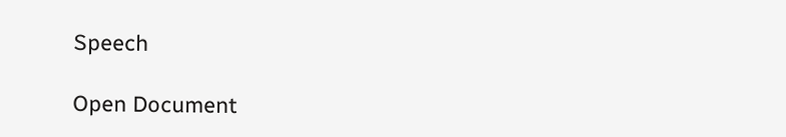Speech

Open Document